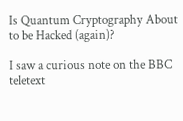Is Quantum Cryptography About to be Hacked (again)?

I saw a curious note on the BBC teletext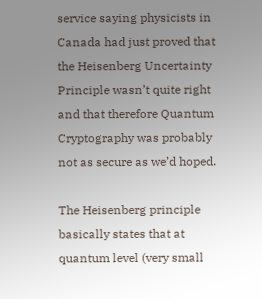service saying physicists in Canada had just proved that the Heisenberg Uncertainty Principle wasn’t quite right and that therefore Quantum Cryptography was probably not as secure as we’d hoped.

The Heisenberg principle basically states that at quantum level (very small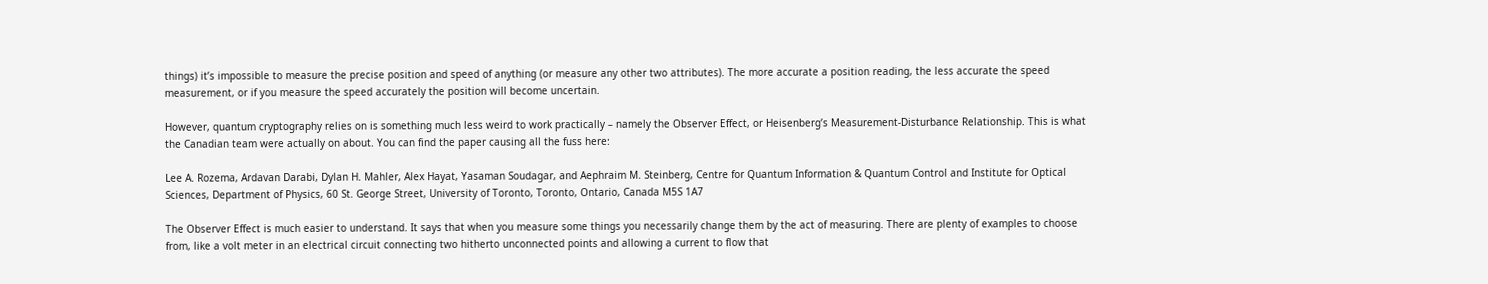things) it’s impossible to measure the precise position and speed of anything (or measure any other two attributes). The more accurate a position reading, the less accurate the speed measurement, or if you measure the speed accurately the position will become uncertain.

However, quantum cryptography relies on is something much less weird to work practically – namely the Observer Effect, or Heisenberg’s Measurement-Disturbance Relationship. This is what the Canadian team were actually on about. You can find the paper causing all the fuss here:

Lee A. Rozema, Ardavan Darabi, Dylan H. Mahler, Alex Hayat, Yasaman Soudagar, and Aephraim M. Steinberg, Centre for Quantum Information & Quantum Control and Institute for Optical Sciences, Department of Physics, 60 St. George Street, University of Toronto, Toronto, Ontario, Canada M5S 1A7

The Observer Effect is much easier to understand. It says that when you measure some things you necessarily change them by the act of measuring. There are plenty of examples to choose from, like a volt meter in an electrical circuit connecting two hitherto unconnected points and allowing a current to flow that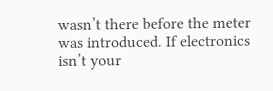wasn’t there before the meter was introduced. If electronics isn’t your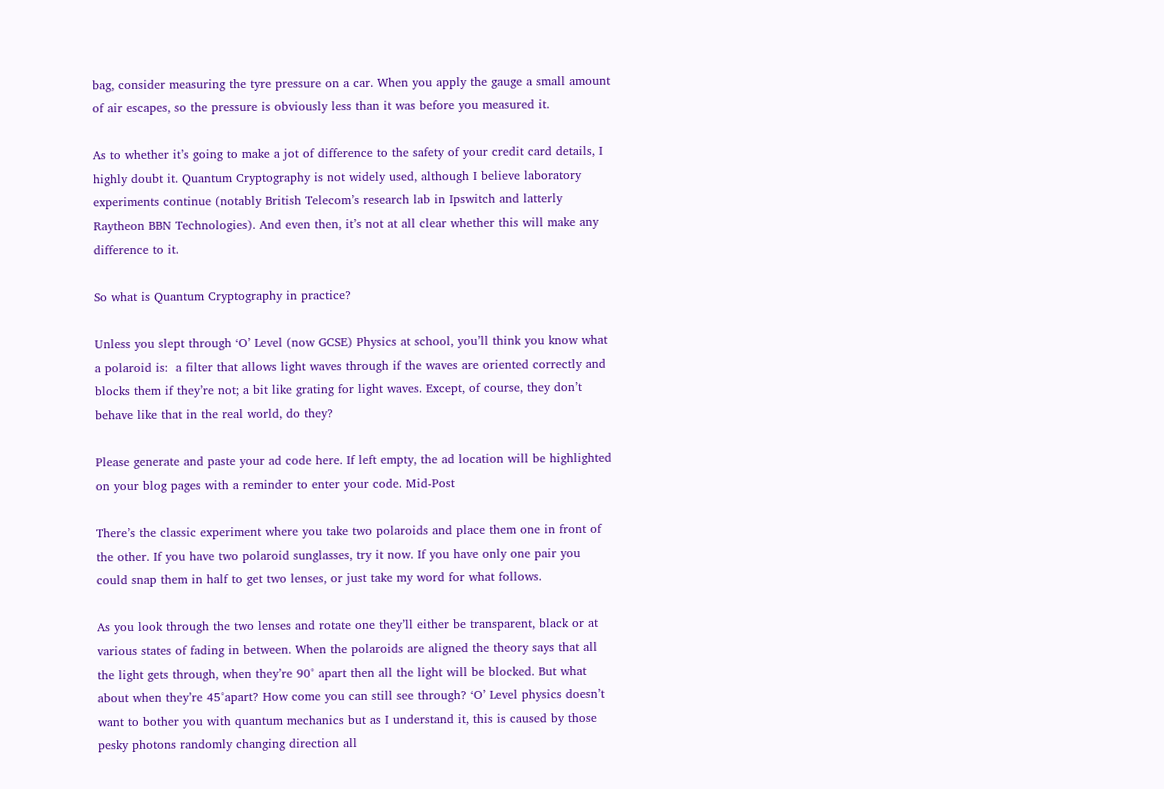bag, consider measuring the tyre pressure on a car. When you apply the gauge a small amount of air escapes, so the pressure is obviously less than it was before you measured it.

As to whether it’s going to make a jot of difference to the safety of your credit card details, I highly doubt it. Quantum Cryptography is not widely used, although I believe laboratory experiments continue (notably British Telecom’s research lab in Ipswitch and latterly Raytheon BBN Technologies). And even then, it’s not at all clear whether this will make any difference to it.

So what is Quantum Cryptography in practice?

Unless you slept through ‘O’ Level (now GCSE) Physics at school, you’ll think you know what a polaroid is:  a filter that allows light waves through if the waves are oriented correctly and blocks them if they’re not; a bit like grating for light waves. Except, of course, they don’t behave like that in the real world, do they?

Please generate and paste your ad code here. If left empty, the ad location will be highlighted on your blog pages with a reminder to enter your code. Mid-Post

There’s the classic experiment where you take two polaroids and place them one in front of the other. If you have two polaroid sunglasses, try it now. If you have only one pair you could snap them in half to get two lenses, or just take my word for what follows.

As you look through the two lenses and rotate one they’ll either be transparent, black or at various states of fading in between. When the polaroids are aligned the theory says that all the light gets through, when they’re 90° apart then all the light will be blocked. But what about when they’re 45°apart? How come you can still see through? ‘O’ Level physics doesn’t want to bother you with quantum mechanics but as I understand it, this is caused by those pesky photons randomly changing direction all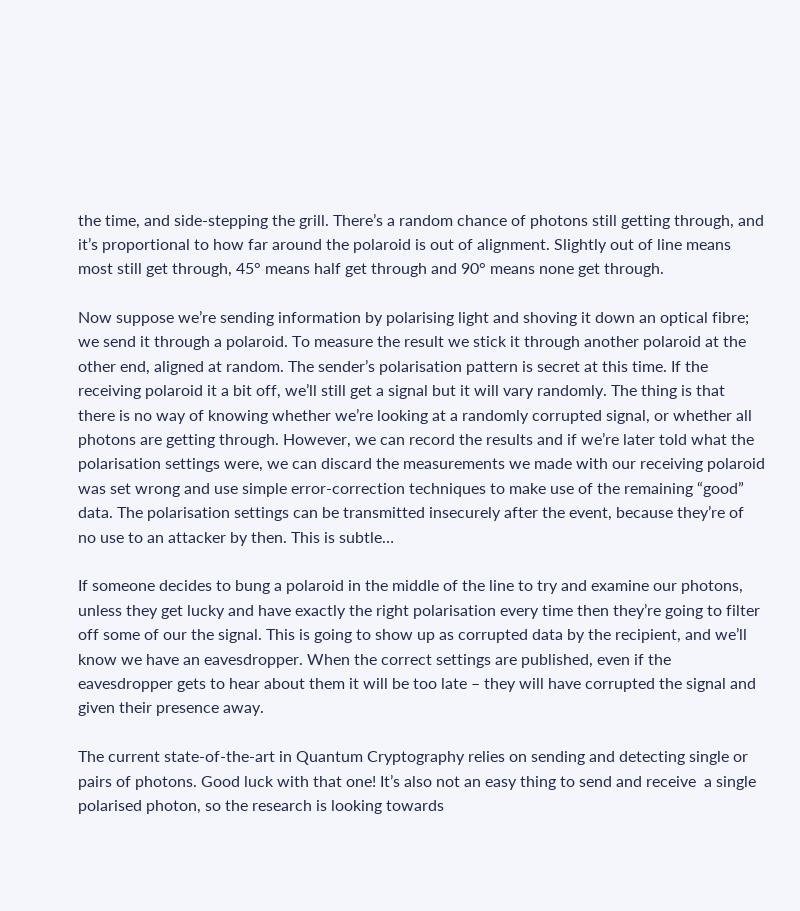the time, and side-stepping the grill. There’s a random chance of photons still getting through, and it’s proportional to how far around the polaroid is out of alignment. Slightly out of line means most still get through, 45° means half get through and 90° means none get through.

Now suppose we’re sending information by polarising light and shoving it down an optical fibre; we send it through a polaroid. To measure the result we stick it through another polaroid at the other end, aligned at random. The sender’s polarisation pattern is secret at this time. If the receiving polaroid it a bit off, we’ll still get a signal but it will vary randomly. The thing is that there is no way of knowing whether we’re looking at a randomly corrupted signal, or whether all photons are getting through. However, we can record the results and if we’re later told what the polarisation settings were, we can discard the measurements we made with our receiving polaroid was set wrong and use simple error-correction techniques to make use of the remaining “good” data. The polarisation settings can be transmitted insecurely after the event, because they’re of no use to an attacker by then. This is subtle…

If someone decides to bung a polaroid in the middle of the line to try and examine our photons, unless they get lucky and have exactly the right polarisation every time then they’re going to filter off some of our the signal. This is going to show up as corrupted data by the recipient, and we’ll know we have an eavesdropper. When the correct settings are published, even if the eavesdropper gets to hear about them it will be too late – they will have corrupted the signal and given their presence away.

The current state-of-the-art in Quantum Cryptography relies on sending and detecting single or pairs of photons. Good luck with that one! It’s also not an easy thing to send and receive  a single polarised photon, so the research is looking towards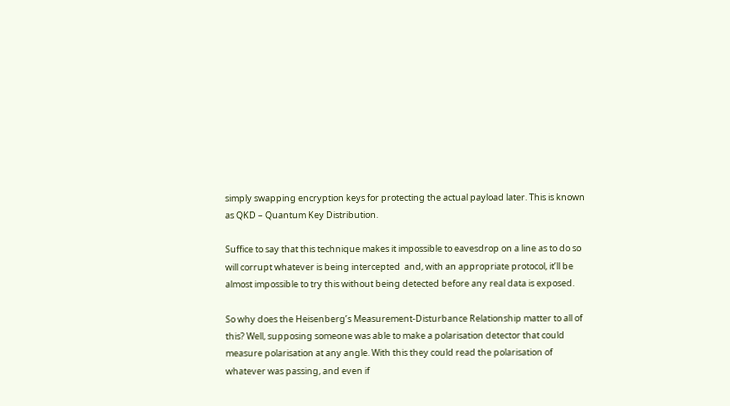simply swapping encryption keys for protecting the actual payload later. This is known as QKD – Quantum Key Distribution.

Suffice to say that this technique makes it impossible to eavesdrop on a line as to do so will corrupt whatever is being intercepted  and, with an appropriate protocol, it’ll be almost impossible to try this without being detected before any real data is exposed.

So why does the Heisenberg’s Measurement-Disturbance Relationship matter to all of this? Well, supposing someone was able to make a polarisation detector that could measure polarisation at any angle. With this they could read the polarisation of whatever was passing, and even if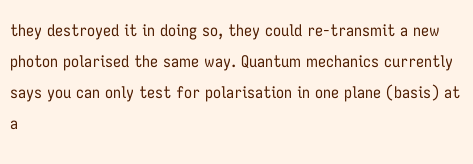they destroyed it in doing so, they could re-transmit a new photon polarised the same way. Quantum mechanics currently says you can only test for polarisation in one plane (basis) at a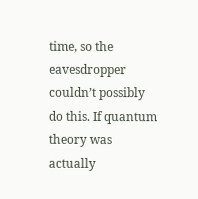time, so the eavesdropper couldn’t possibly do this. If quantum theory was actually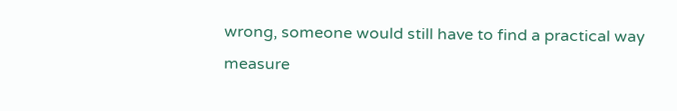wrong, someone would still have to find a practical way measure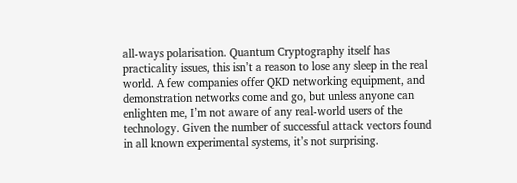all-ways polarisation. Quantum Cryptography itself has practicality issues, this isn’t a reason to lose any sleep in the real world. A few companies offer QKD networking equipment, and demonstration networks come and go, but unless anyone can enlighten me, I’m not aware of any real-world users of the technology. Given the number of successful attack vectors found in all known experimental systems, it’s not surprising.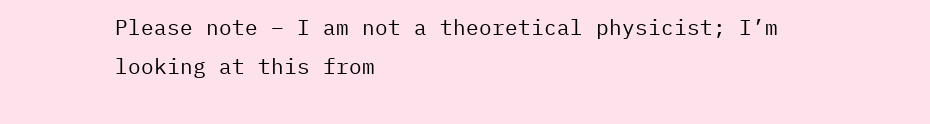Please note – I am not a theoretical physicist; I’m looking at this from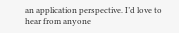an application perspective. I’d love to hear from anyone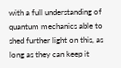with a full understanding of quantum mechanics able to shed further light on this, as long as they can keep it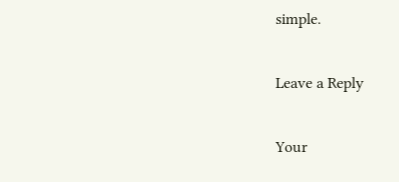simple.

Leave a Reply

Your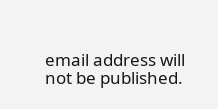email address will not be published.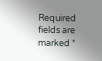Required fields are marked *